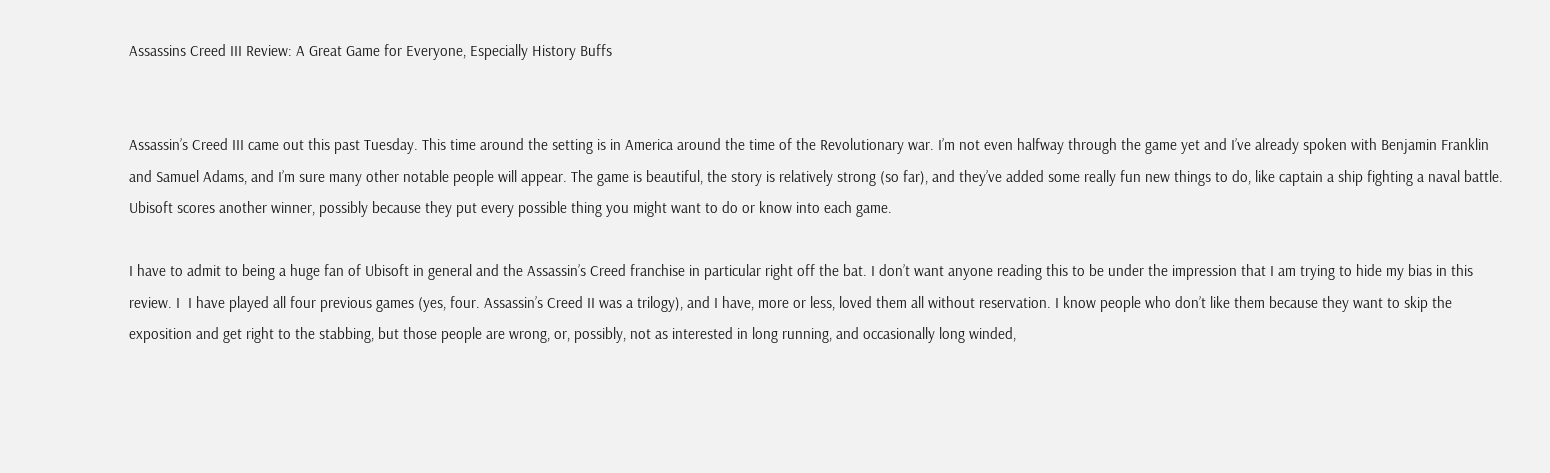Assassins Creed III Review: A Great Game for Everyone, Especially History Buffs


Assassin’s Creed III came out this past Tuesday. This time around the setting is in America around the time of the Revolutionary war. I’m not even halfway through the game yet and I’ve already spoken with Benjamin Franklin and Samuel Adams, and I’m sure many other notable people will appear. The game is beautiful, the story is relatively strong (so far), and they’ve added some really fun new things to do, like captain a ship fighting a naval battle. Ubisoft scores another winner, possibly because they put every possible thing you might want to do or know into each game.

I have to admit to being a huge fan of Ubisoft in general and the Assassin’s Creed franchise in particular right off the bat. I don’t want anyone reading this to be under the impression that I am trying to hide my bias in this review. I  I have played all four previous games (yes, four. Assassin’s Creed II was a trilogy), and I have, more or less, loved them all without reservation. I know people who don’t like them because they want to skip the exposition and get right to the stabbing, but those people are wrong, or, possibly, not as interested in long running, and occasionally long winded,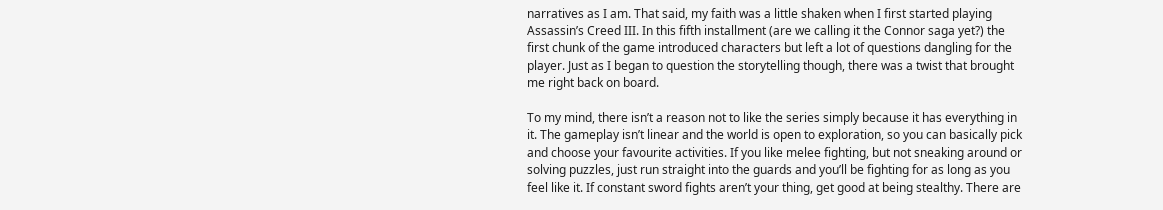narratives as I am. That said, my faith was a little shaken when I first started playing Assassin’s Creed III. In this fifth installment (are we calling it the Connor saga yet?) the first chunk of the game introduced characters but left a lot of questions dangling for the player. Just as I began to question the storytelling though, there was a twist that brought me right back on board.

To my mind, there isn’t a reason not to like the series simply because it has everything in it. The gameplay isn’t linear and the world is open to exploration, so you can basically pick and choose your favourite activities. If you like melee fighting, but not sneaking around or solving puzzles, just run straight into the guards and you’ll be fighting for as long as you feel like it. If constant sword fights aren’t your thing, get good at being stealthy. There are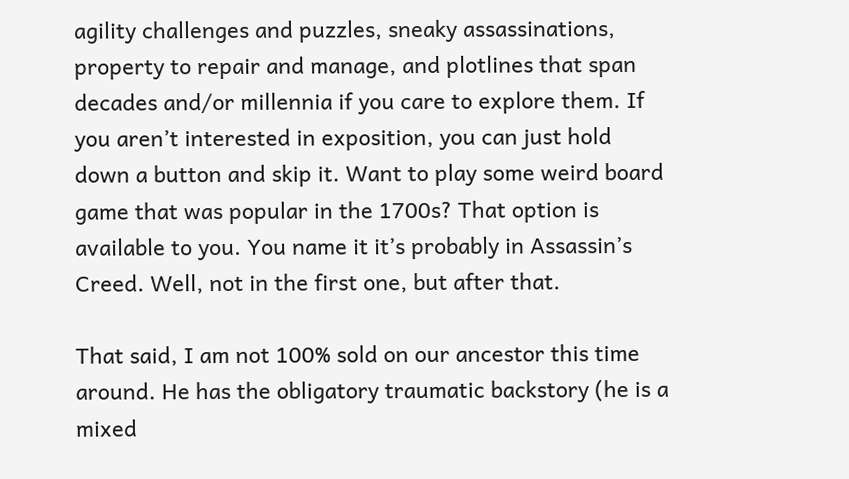agility challenges and puzzles, sneaky assassinations, property to repair and manage, and plotlines that span decades and/or millennia if you care to explore them. If you aren’t interested in exposition, you can just hold down a button and skip it. Want to play some weird board game that was popular in the 1700s? That option is available to you. You name it it’s probably in Assassin’s Creed. Well, not in the first one, but after that.

That said, I am not 100% sold on our ancestor this time around. He has the obligatory traumatic backstory (he is a mixed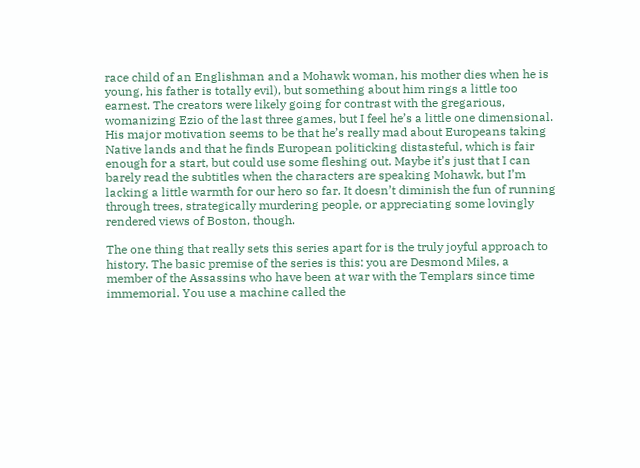race child of an Englishman and a Mohawk woman, his mother dies when he is young, his father is totally evil), but something about him rings a little too earnest. The creators were likely going for contrast with the gregarious, womanizing Ezio of the last three games, but I feel he’s a little one dimensional. His major motivation seems to be that he’s really mad about Europeans taking Native lands and that he finds European politicking distasteful, which is fair enough for a start, but could use some fleshing out. Maybe it’s just that I can barely read the subtitles when the characters are speaking Mohawk, but I’m lacking a little warmth for our hero so far. It doesn’t diminish the fun of running through trees, strategically murdering people, or appreciating some lovingly rendered views of Boston, though.

The one thing that really sets this series apart for is the truly joyful approach to history. The basic premise of the series is this: you are Desmond Miles, a member of the Assassins who have been at war with the Templars since time immemorial. You use a machine called the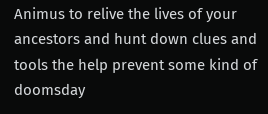Animus to relive the lives of your ancestors and hunt down clues and tools the help prevent some kind of doomsday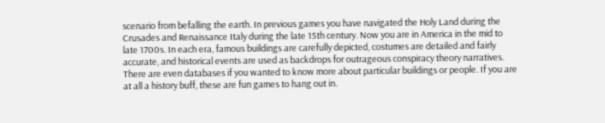scenario from befalling the earth. In previous games you have navigated the Holy Land during the Crusades and Renaissance Italy during the late 15th century. Now you are in America in the mid to late 1700s. In each era, famous buildings are carefully depicted, costumes are detailed and fairly accurate, and historical events are used as backdrops for outrageous conspiracy theory narratives. There are even databases if you wanted to know more about particular buildings or people. If you are at all a history buff, these are fun games to hang out in.